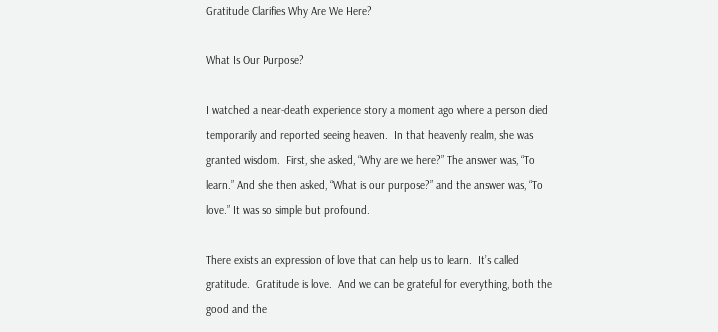Gratitude Clarifies Why Are We Here?

What Is Our Purpose?

I watched a near-death experience story a moment ago where a person died temporarily and reported seeing heaven.  In that heavenly realm, she was granted wisdom.  First, she asked, “Why are we here?” The answer was, “To learn.” And she then asked, “What is our purpose?” and the answer was, “To love.” It was so simple but profound.

There exists an expression of love that can help us to learn.  It’s called gratitude.  Gratitude is love.  And we can be grateful for everything, both the good and the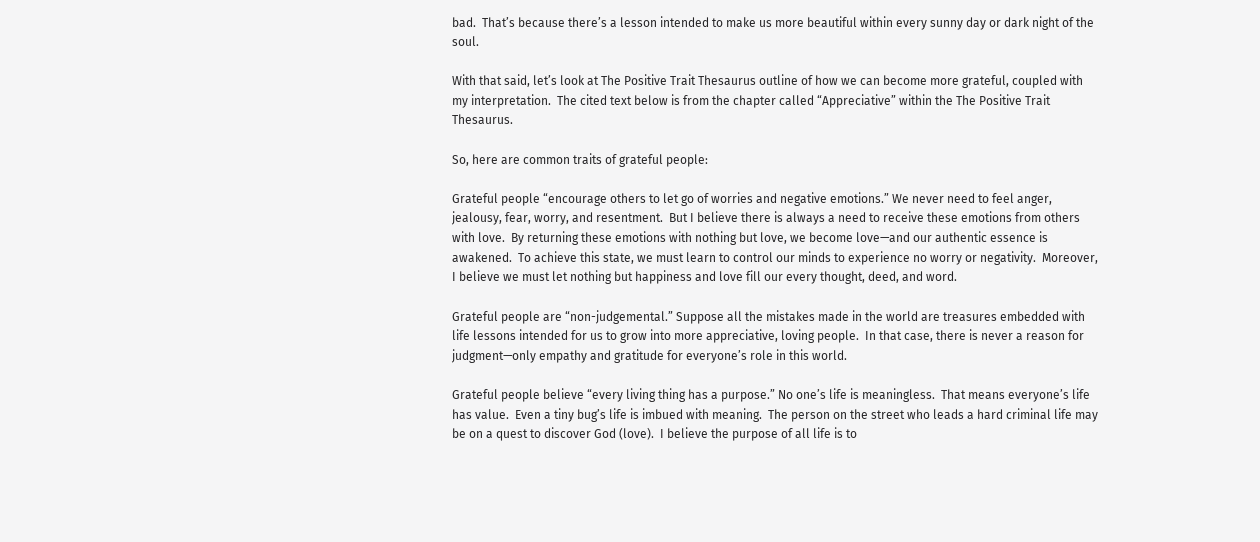bad.  That’s because there’s a lesson intended to make us more beautiful within every sunny day or dark night of the soul.

With that said, let’s look at The Positive Trait Thesaurus outline of how we can become more grateful, coupled with my interpretation.  The cited text below is from the chapter called “Appreciative” within the The Positive Trait Thesaurus.

So, here are common traits of grateful people:

Grateful people “encourage others to let go of worries and negative emotions.” We never need to feel anger, jealousy, fear, worry, and resentment.  But I believe there is always a need to receive these emotions from others with love.  By returning these emotions with nothing but love, we become love—and our authentic essence is awakened.  To achieve this state, we must learn to control our minds to experience no worry or negativity.  Moreover, I believe we must let nothing but happiness and love fill our every thought, deed, and word.

Grateful people are “non-judgemental.” Suppose all the mistakes made in the world are treasures embedded with life lessons intended for us to grow into more appreciative, loving people.  In that case, there is never a reason for judgment—only empathy and gratitude for everyone’s role in this world.

Grateful people believe “every living thing has a purpose.” No one’s life is meaningless.  That means everyone’s life has value.  Even a tiny bug’s life is imbued with meaning.  The person on the street who leads a hard criminal life may be on a quest to discover God (love).  I believe the purpose of all life is to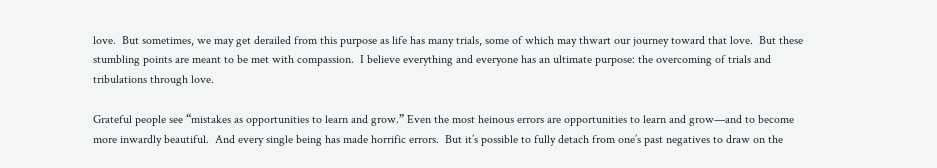love.  But sometimes, we may get derailed from this purpose as life has many trials, some of which may thwart our journey toward that love.  But these stumbling points are meant to be met with compassion.  I believe everything and everyone has an ultimate purpose: the overcoming of trials and tribulations through love.

Grateful people see “mistakes as opportunities to learn and grow.” Even the most heinous errors are opportunities to learn and grow—and to become more inwardly beautiful.  And every single being has made horrific errors.  But it’s possible to fully detach from one’s past negatives to draw on the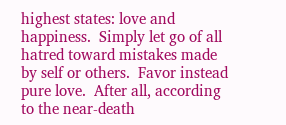highest states: love and happiness.  Simply let go of all hatred toward mistakes made by self or others.  Favor instead pure love.  After all, according to the near-death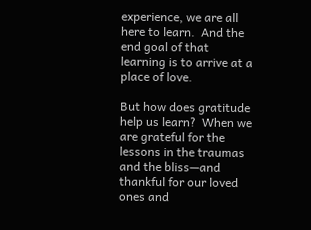experience, we are all here to learn.  And the end goal of that learning is to arrive at a place of love.

But how does gratitude help us learn?  When we are grateful for the lessons in the traumas and the bliss—and thankful for our loved ones and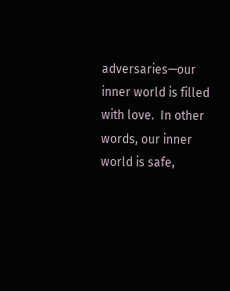adversaries—our inner world is filled with love.  In other words, our inner world is safe,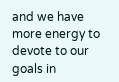and we have more energy to devote to our goals in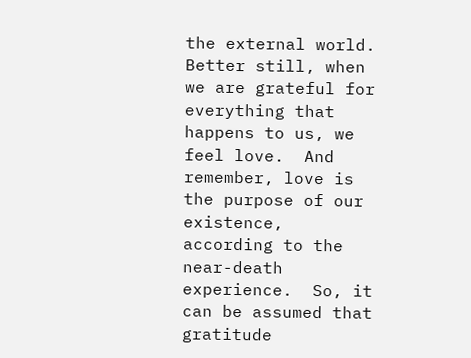the external world.  Better still, when we are grateful for everything that happens to us, we feel love.  And remember, love is the purpose of our existence, according to the near-death experience.  So, it can be assumed that gratitude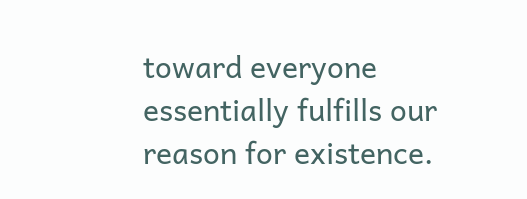toward everyone essentially fulfills our reason for existence.